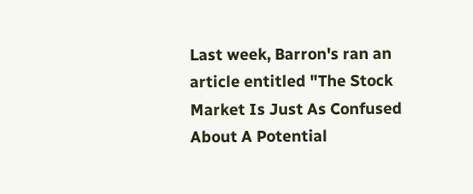Last week, Barron's ran an article entitled "The Stock Market Is Just As Confused About A Potential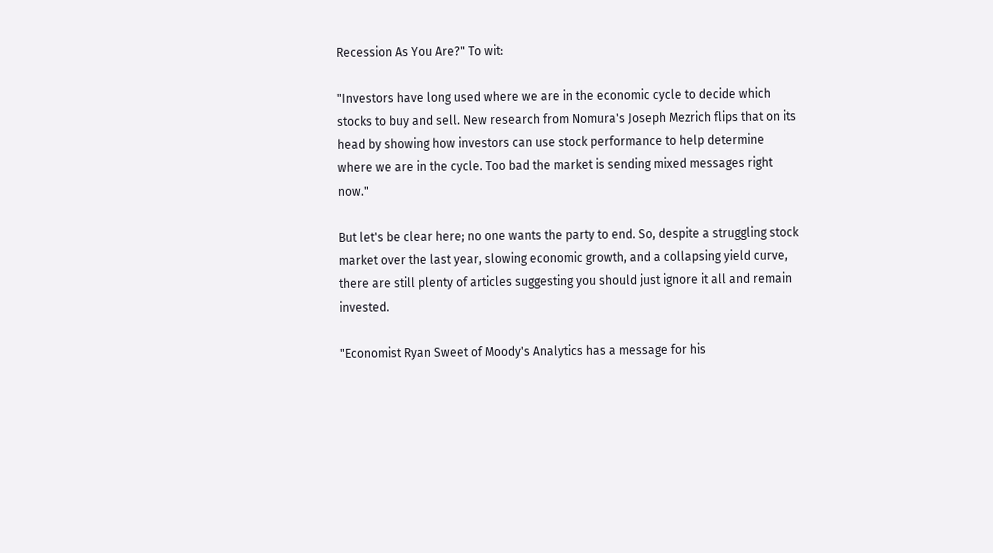Recession As You Are?" To wit:

"Investors have long used where we are in the economic cycle to decide which stocks to buy and sell. New research from Nomura's Joseph Mezrich flips that on its head by showing how investors can use stock performance to help determine where we are in the cycle. Too bad the market is sending mixed messages right now."

But let's be clear here; no one wants the party to end. So, despite a struggling stock market over the last year, slowing economic growth, and a collapsing yield curve, there are still plenty of articles suggesting you should just ignore it all and remain invested.

"Economist Ryan Sweet of Moody's Analytics has a message for his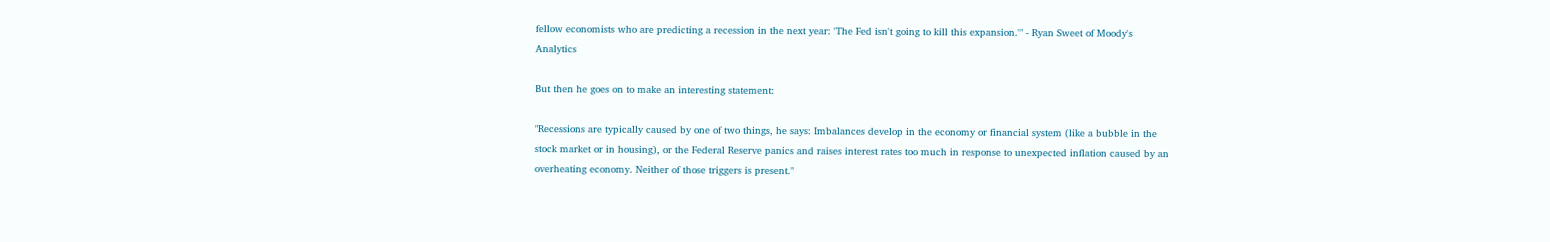fellow economists who are predicting a recession in the next year: 'The Fed isn't going to kill this expansion.'" - Ryan Sweet of Moody's Analytics

But then he goes on to make an interesting statement:

"Recessions are typically caused by one of two things, he says: Imbalances develop in the economy or financial system (like a bubble in the stock market or in housing), or the Federal Reserve panics and raises interest rates too much in response to unexpected inflation caused by an overheating economy. Neither of those triggers is present."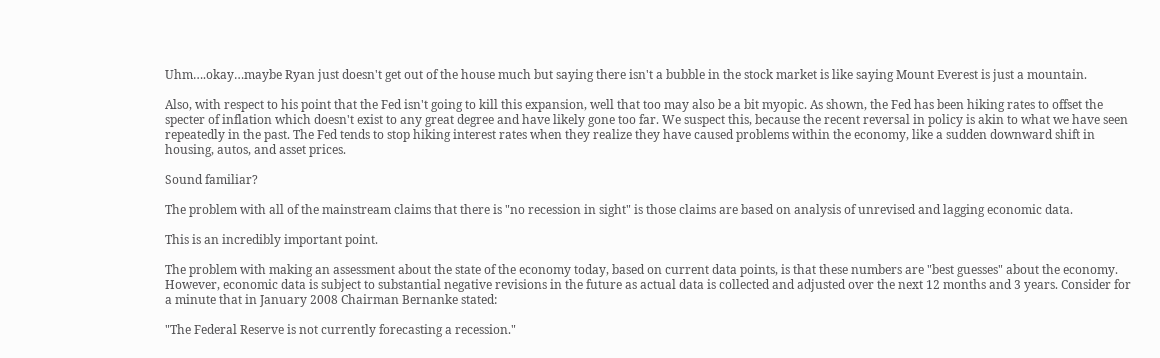Uhm….okay…maybe Ryan just doesn't get out of the house much but saying there isn't a bubble in the stock market is like saying Mount Everest is just a mountain.

Also, with respect to his point that the Fed isn't going to kill this expansion, well that too may also be a bit myopic. As shown, the Fed has been hiking rates to offset the specter of inflation which doesn't exist to any great degree and have likely gone too far. We suspect this, because the recent reversal in policy is akin to what we have seen repeatedly in the past. The Fed tends to stop hiking interest rates when they realize they have caused problems within the economy, like a sudden downward shift in housing, autos, and asset prices.

Sound familiar?

The problem with all of the mainstream claims that there is "no recession in sight" is those claims are based on analysis of unrevised and lagging economic data.

This is an incredibly important point.

The problem with making an assessment about the state of the economy today, based on current data points, is that these numbers are "best guesses" about the economy. However, economic data is subject to substantial negative revisions in the future as actual data is collected and adjusted over the next 12 months and 3 years. Consider for a minute that in January 2008 Chairman Bernanke stated:

"The Federal Reserve is not currently forecasting a recession."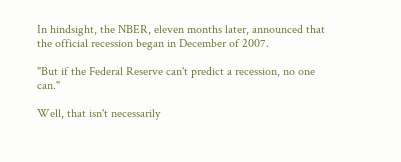In hindsight, the NBER, eleven months later, announced that the official recession began in December of 2007.

"But if the Federal Reserve can't predict a recession, no one can."

Well, that isn't necessarily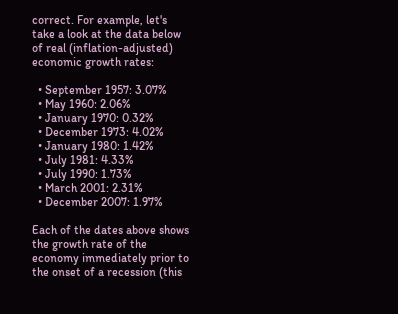correct. For example, let's take a look at the data below of real (inflation-adjusted) economic growth rates:

  • September 1957: 3.07%
  • May 1960: 2.06%
  • January 1970: 0.32%
  • December 1973: 4.02%
  • January 1980: 1.42%
  • July 1981: 4.33%
  • July 1990: 1.73%
  • March 2001: 2.31%
  • December 2007: 1.97%

Each of the dates above shows the growth rate of the economy immediately prior to the onset of a recession (this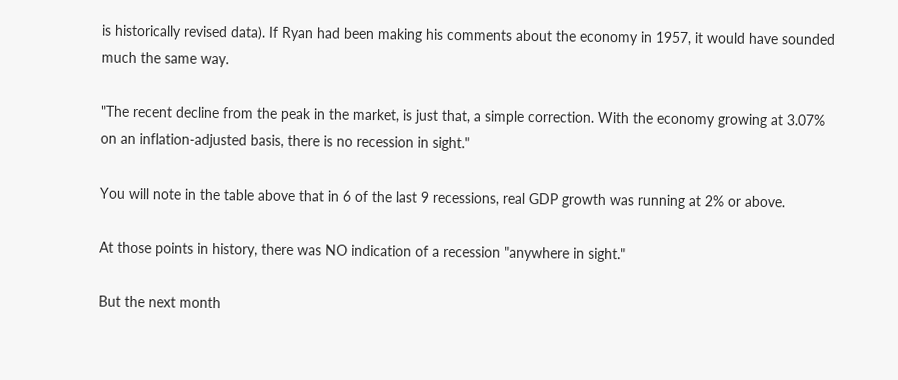is historically revised data). If Ryan had been making his comments about the economy in 1957, it would have sounded much the same way.

"The recent decline from the peak in the market, is just that, a simple correction. With the economy growing at 3.07% on an inflation-adjusted basis, there is no recession in sight."

You will note in the table above that in 6 of the last 9 recessions, real GDP growth was running at 2% or above.

At those points in history, there was NO indication of a recession "anywhere in sight."

But the next month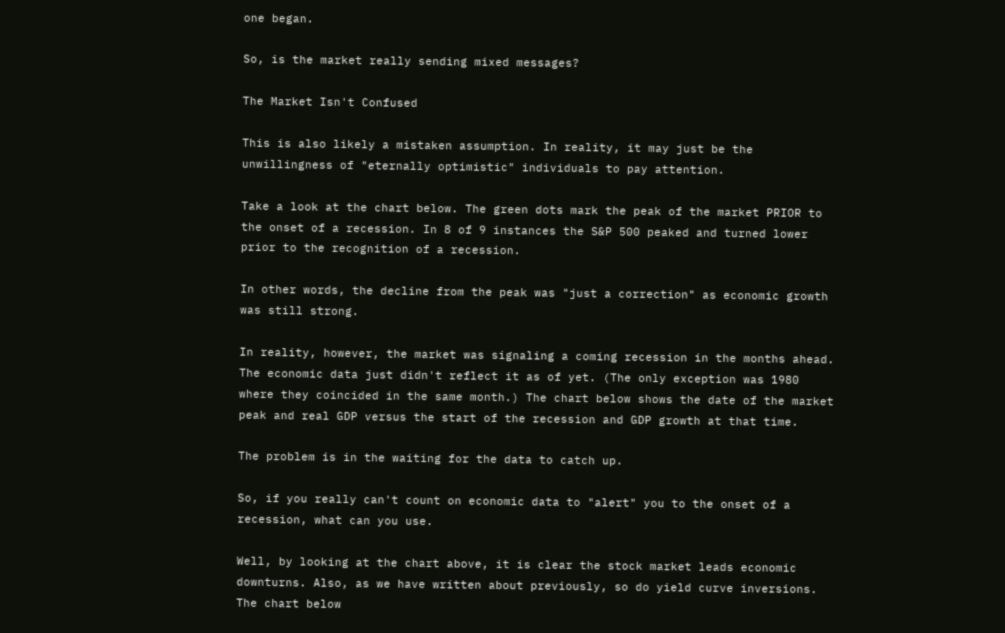one began.

So, is the market really sending mixed messages?

The Market Isn't Confused

This is also likely a mistaken assumption. In reality, it may just be the unwillingness of "eternally optimistic" individuals to pay attention.

Take a look at the chart below. The green dots mark the peak of the market PRIOR to the onset of a recession. In 8 of 9 instances the S&P 500 peaked and turned lower prior to the recognition of a recession.

In other words, the decline from the peak was "just a correction" as economic growth was still strong.

In reality, however, the market was signaling a coming recession in the months ahead. The economic data just didn't reflect it as of yet. (The only exception was 1980 where they coincided in the same month.) The chart below shows the date of the market peak and real GDP versus the start of the recession and GDP growth at that time.

The problem is in the waiting for the data to catch up.

So, if you really can't count on economic data to "alert" you to the onset of a recession, what can you use.

Well, by looking at the chart above, it is clear the stock market leads economic downturns. Also, as we have written about previously, so do yield curve inversions. The chart below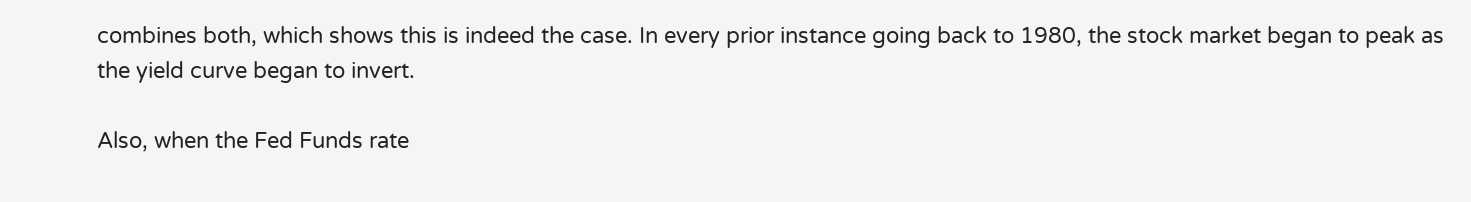combines both, which shows this is indeed the case. In every prior instance going back to 1980, the stock market began to peak as the yield curve began to invert.

Also, when the Fed Funds rate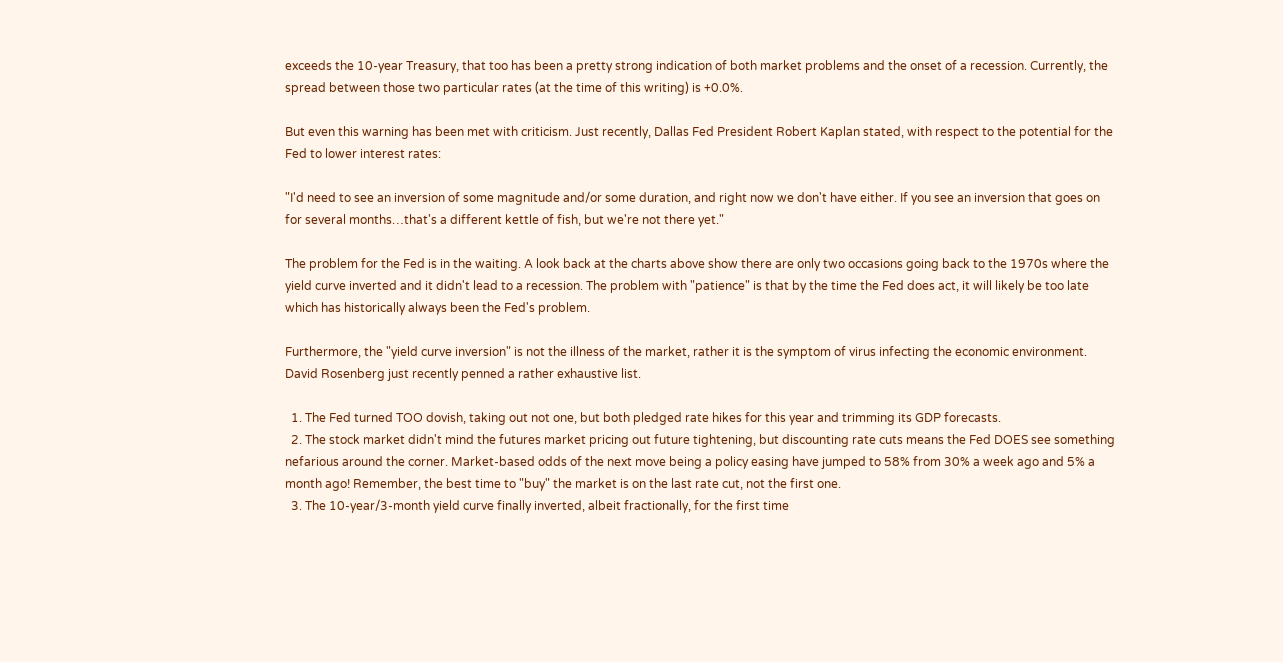exceeds the 10-year Treasury, that too has been a pretty strong indication of both market problems and the onset of a recession. Currently, the spread between those two particular rates (at the time of this writing) is +0.0%.

But even this warning has been met with criticism. Just recently, Dallas Fed President Robert Kaplan stated, with respect to the potential for the Fed to lower interest rates:

"I'd need to see an inversion of some magnitude and/or some duration, and right now we don't have either. If you see an inversion that goes on for several months…that's a different kettle of fish, but we're not there yet."

The problem for the Fed is in the waiting. A look back at the charts above show there are only two occasions going back to the 1970s where the yield curve inverted and it didn't lead to a recession. The problem with "patience" is that by the time the Fed does act, it will likely be too late which has historically always been the Fed's problem.

Furthermore, the "yield curve inversion" is not the illness of the market, rather it is the symptom of virus infecting the economic environment. David Rosenberg just recently penned a rather exhaustive list.

  1. The Fed turned TOO dovish, taking out not one, but both pledged rate hikes for this year and trimming its GDP forecasts.
  2. The stock market didn't mind the futures market pricing out future tightening, but discounting rate cuts means the Fed DOES see something nefarious around the corner. Market-based odds of the next move being a policy easing have jumped to 58% from 30% a week ago and 5% a month ago! Remember, the best time to "buy" the market is on the last rate cut, not the first one.
  3. The 10-year/3-month yield curve finally inverted, albeit fractionally, for the first time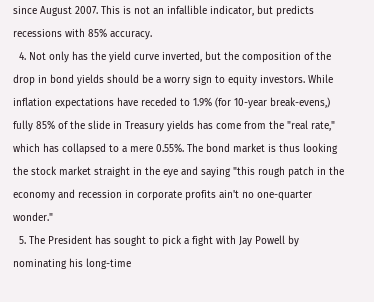since August 2007. This is not an infallible indicator, but predicts recessions with 85% accuracy.
  4. Not only has the yield curve inverted, but the composition of the drop in bond yields should be a worry sign to equity investors. While inflation expectations have receded to 1.9% (for 10-year break-evens,) fully 85% of the slide in Treasury yields has come from the "real rate," which has collapsed to a mere 0.55%. The bond market is thus looking the stock market straight in the eye and saying "this rough patch in the economy and recession in corporate profits ain't no one-quarter wonder."
  5. The President has sought to pick a fight with Jay Powell by nominating his long-time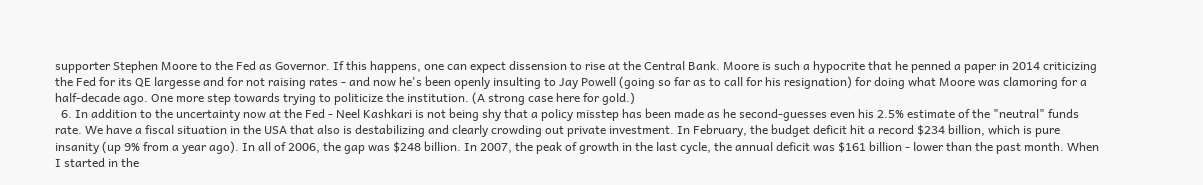supporter Stephen Moore to the Fed as Governor. If this happens, one can expect dissension to rise at the Central Bank. Moore is such a hypocrite that he penned a paper in 2014 criticizing the Fed for its QE largesse and for not raising rates - and now he's been openly insulting to Jay Powell (going so far as to call for his resignation) for doing what Moore was clamoring for a half-decade ago. One more step towards trying to politicize the institution. (A strong case here for gold.)
  6. In addition to the uncertainty now at the Fed - Neel Kashkari is not being shy that a policy misstep has been made as he second-guesses even his 2.5% estimate of the "neutral" funds rate. We have a fiscal situation in the USA that also is destabilizing and clearly crowding out private investment. In February, the budget deficit hit a record $234 billion, which is pure insanity (up 9% from a year ago). In all of 2006, the gap was $248 billion. In 2007, the peak of growth in the last cycle, the annual deficit was $161 billion - lower than the past month. When I started in the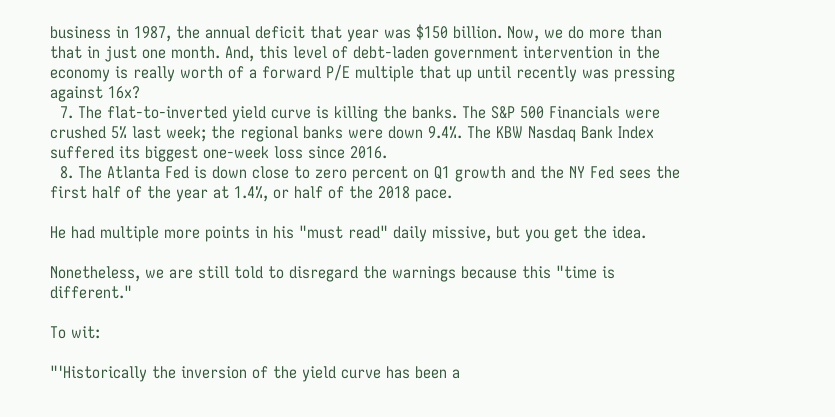business in 1987, the annual deficit that year was $150 billion. Now, we do more than that in just one month. And, this level of debt-laden government intervention in the economy is really worth of a forward P/E multiple that up until recently was pressing against 16x?
  7. The flat-to-inverted yield curve is killing the banks. The S&P 500 Financials were crushed 5% last week; the regional banks were down 9.4%. The KBW Nasdaq Bank Index suffered its biggest one-week loss since 2016.
  8. The Atlanta Fed is down close to zero percent on Q1 growth and the NY Fed sees the first half of the year at 1.4%, or half of the 2018 pace.

He had multiple more points in his "must read" daily missive, but you get the idea.

Nonetheless, we are still told to disregard the warnings because this "time is different."

To wit:

"'Historically the inversion of the yield curve has been a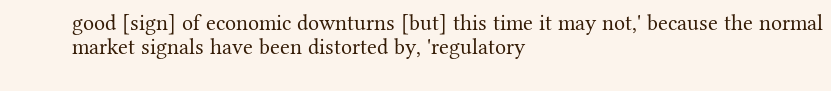good [sign] of economic downturns [but] this time it may not,' because the normal market signals have been distorted by, 'regulatory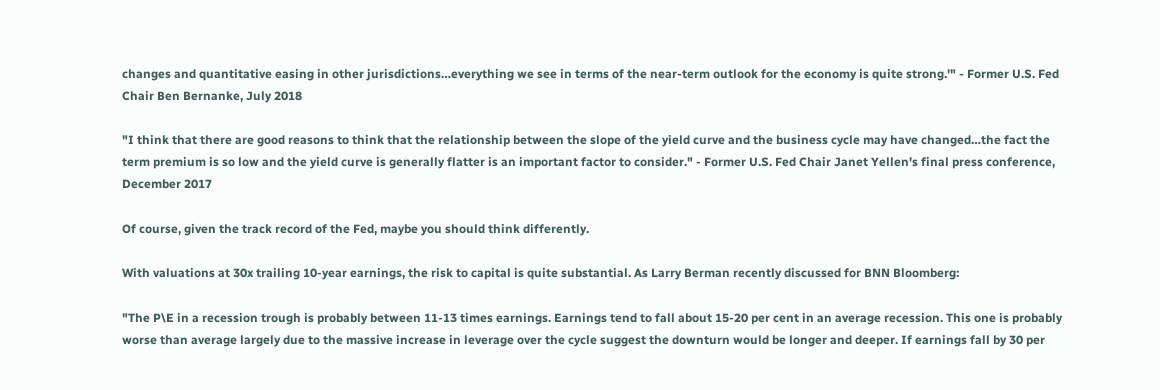changes and quantitative easing in other jurisdictions…everything we see in terms of the near-term outlook for the economy is quite strong.'" - Former U.S. Fed Chair Ben Bernanke, July 2018

"I think that there are good reasons to think that the relationship between the slope of the yield curve and the business cycle may have changed…the fact the term premium is so low and the yield curve is generally flatter is an important factor to consider." - Former U.S. Fed Chair Janet Yellen's final press conference, December 2017

Of course, given the track record of the Fed, maybe you should think differently.

With valuations at 30x trailing 10-year earnings, the risk to capital is quite substantial. As Larry Berman recently discussed for BNN Bloomberg:

"The P\E in a recession trough is probably between 11-13 times earnings. Earnings tend to fall about 15-20 per cent in an average recession. This one is probably worse than average largely due to the massive increase in leverage over the cycle suggest the downturn would be longer and deeper. If earnings fall by 30 per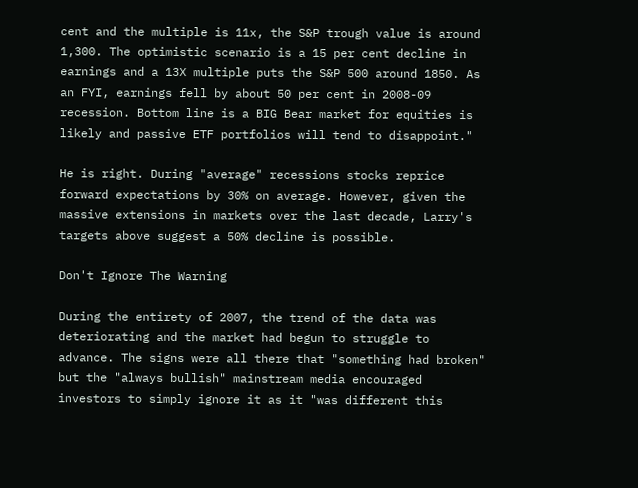cent and the multiple is 11x, the S&P trough value is around 1,300. The optimistic scenario is a 15 per cent decline in earnings and a 13X multiple puts the S&P 500 around 1850. As an FYI, earnings fell by about 50 per cent in 2008-09 recession. Bottom line is a BIG Bear market for equities is likely and passive ETF portfolios will tend to disappoint."

He is right. During "average" recessions stocks reprice forward expectations by 30% on average. However, given the massive extensions in markets over the last decade, Larry's targets above suggest a 50% decline is possible.

Don't Ignore The Warning

During the entirety of 2007, the trend of the data was deteriorating and the market had begun to struggle to advance. The signs were all there that "something had broken" but the "always bullish" mainstream media encouraged investors to simply ignore it as it "was different this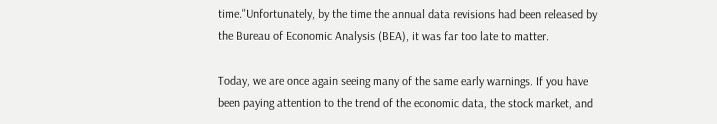time."Unfortunately, by the time the annual data revisions had been released by the Bureau of Economic Analysis (BEA), it was far too late to matter.

Today, we are once again seeing many of the same early warnings. If you have been paying attention to the trend of the economic data, the stock market, and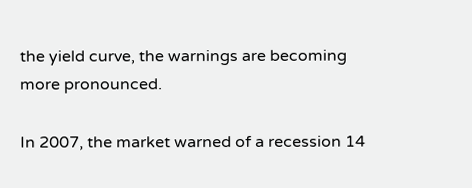the yield curve, the warnings are becoming more pronounced.

In 2007, the market warned of a recession 14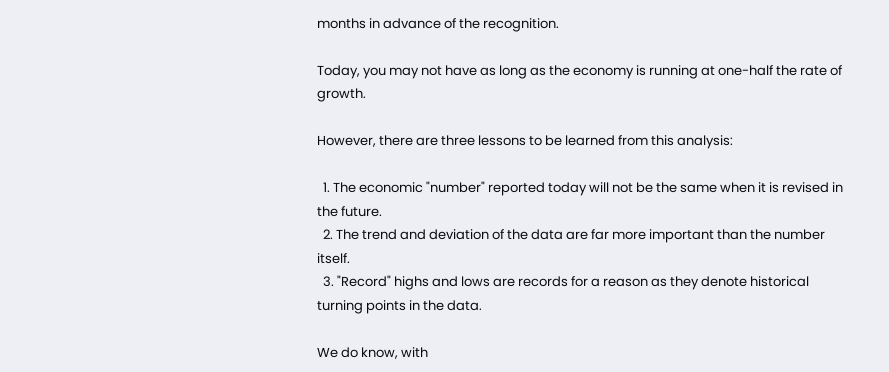months in advance of the recognition.

Today, you may not have as long as the economy is running at one-half the rate of growth.

However, there are three lessons to be learned from this analysis:

  1. The economic "number" reported today will not be the same when it is revised in the future.
  2. The trend and deviation of the data are far more important than the number itself.
  3. "Record" highs and lows are records for a reason as they denote historical turning points in the data.

We do know, with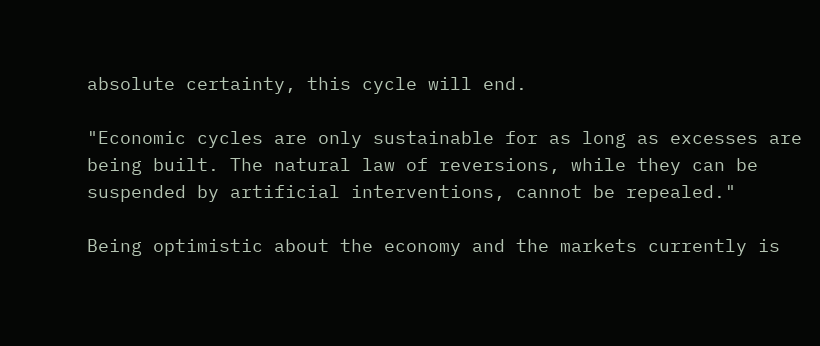absolute certainty, this cycle will end.

"Economic cycles are only sustainable for as long as excesses are being built. The natural law of reversions, while they can be suspended by artificial interventions, cannot be repealed."

Being optimistic about the economy and the markets currently is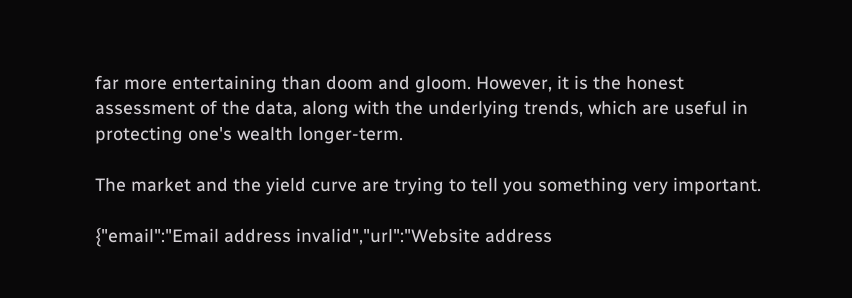far more entertaining than doom and gloom. However, it is the honest assessment of the data, along with the underlying trends, which are useful in protecting one's wealth longer-term.

The market and the yield curve are trying to tell you something very important.

{"email":"Email address invalid","url":"Website address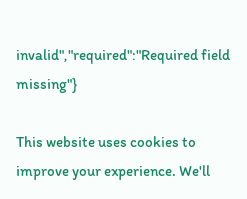invalid","required":"Required field missing"}

This website uses cookies to improve your experience. We'll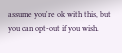assume you're ok with this, but you can opt-out if you wish.